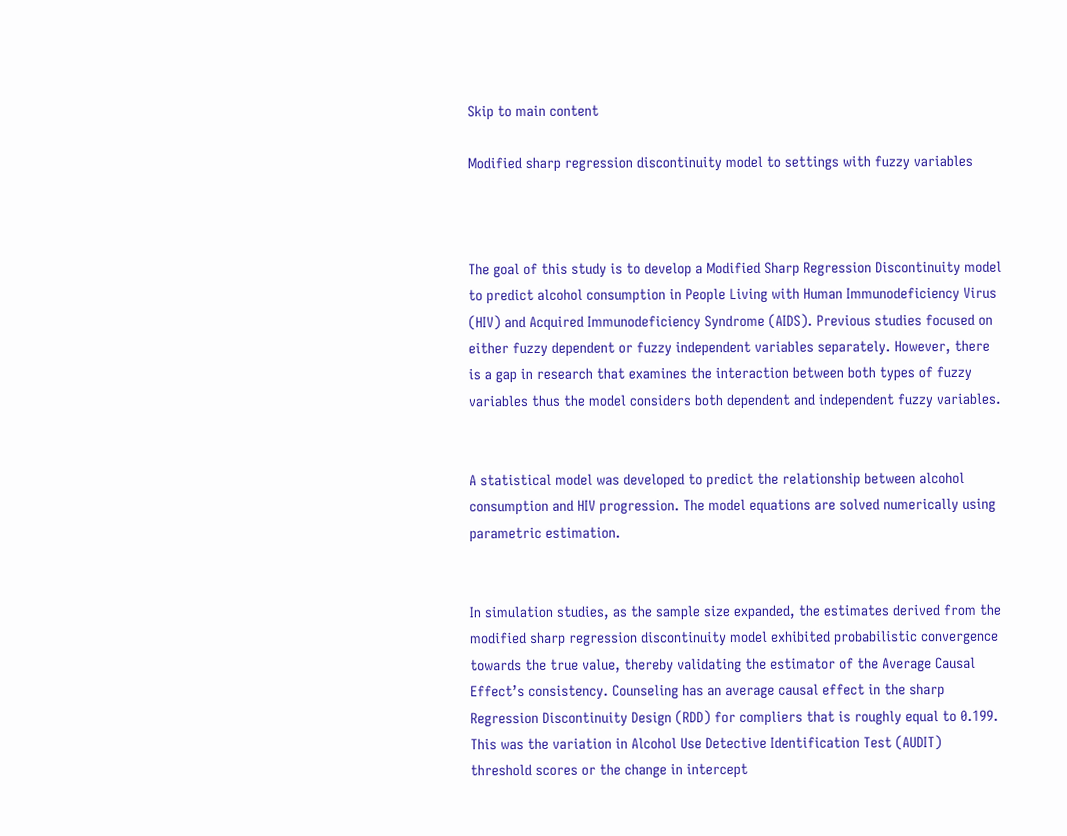Skip to main content

Modified sharp regression discontinuity model to settings with fuzzy variables



The goal of this study is to develop a Modified Sharp Regression Discontinuity model to predict alcohol consumption in People Living with Human Immunodeficiency Virus (HIV) and Acquired Immunodeficiency Syndrome (AIDS). Previous studies focused on either fuzzy dependent or fuzzy independent variables separately. However, there is a gap in research that examines the interaction between both types of fuzzy variables thus the model considers both dependent and independent fuzzy variables.


A statistical model was developed to predict the relationship between alcohol consumption and HIV progression. The model equations are solved numerically using parametric estimation.


In simulation studies, as the sample size expanded, the estimates derived from the modified sharp regression discontinuity model exhibited probabilistic convergence towards the true value, thereby validating the estimator of the Average Causal Effect’s consistency. Counseling has an average causal effect in the sharp Regression Discontinuity Design (RDD) for compliers that is roughly equal to 0.199. This was the variation in Alcohol Use Detective Identification Test (AUDIT) threshold scores or the change in intercept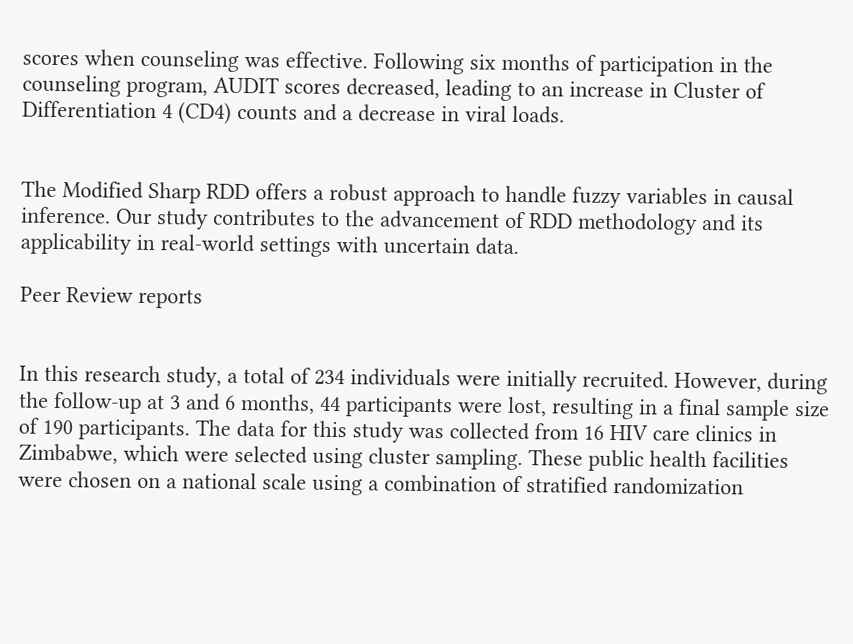scores when counseling was effective. Following six months of participation in the counseling program, AUDIT scores decreased, leading to an increase in Cluster of Differentiation 4 (CD4) counts and a decrease in viral loads.


The Modified Sharp RDD offers a robust approach to handle fuzzy variables in causal inference. Our study contributes to the advancement of RDD methodology and its applicability in real-world settings with uncertain data.

Peer Review reports


In this research study, a total of 234 individuals were initially recruited. However, during the follow-up at 3 and 6 months, 44 participants were lost, resulting in a final sample size of 190 participants. The data for this study was collected from 16 HIV care clinics in Zimbabwe, which were selected using cluster sampling. These public health facilities were chosen on a national scale using a combination of stratified randomization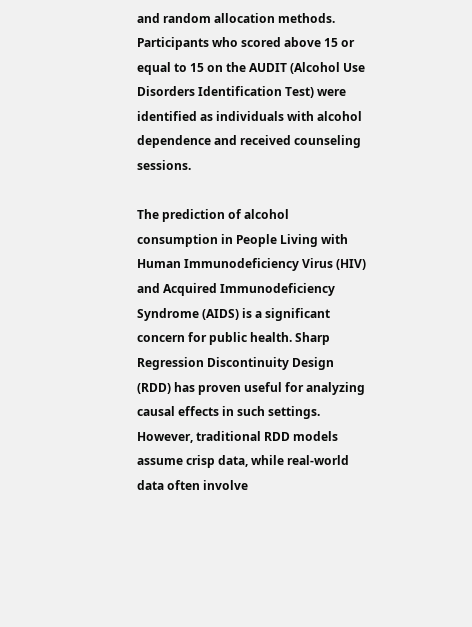and random allocation methods. Participants who scored above 15 or equal to 15 on the AUDIT (Alcohol Use Disorders Identification Test) were identified as individuals with alcohol dependence and received counseling sessions.

The prediction of alcohol consumption in People Living with Human Immunodeficiency Virus (HIV) and Acquired Immunodeficiency Syndrome (AIDS) is a significant concern for public health. Sharp Regression Discontinuity Design (RDD) has proven useful for analyzing causal effects in such settings. However, traditional RDD models assume crisp data, while real-world data often involve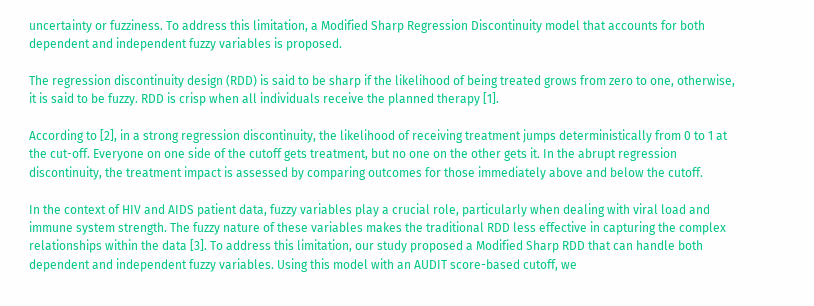uncertainty or fuzziness. To address this limitation, a Modified Sharp Regression Discontinuity model that accounts for both dependent and independent fuzzy variables is proposed.

The regression discontinuity design (RDD) is said to be sharp if the likelihood of being treated grows from zero to one, otherwise, it is said to be fuzzy. RDD is crisp when all individuals receive the planned therapy [1].

According to [2], in a strong regression discontinuity, the likelihood of receiving treatment jumps deterministically from 0 to 1 at the cut-off. Everyone on one side of the cutoff gets treatment, but no one on the other gets it. In the abrupt regression discontinuity, the treatment impact is assessed by comparing outcomes for those immediately above and below the cutoff.

In the context of HIV and AIDS patient data, fuzzy variables play a crucial role, particularly when dealing with viral load and immune system strength. The fuzzy nature of these variables makes the traditional RDD less effective in capturing the complex relationships within the data [3]. To address this limitation, our study proposed a Modified Sharp RDD that can handle both dependent and independent fuzzy variables. Using this model with an AUDIT score-based cutoff, we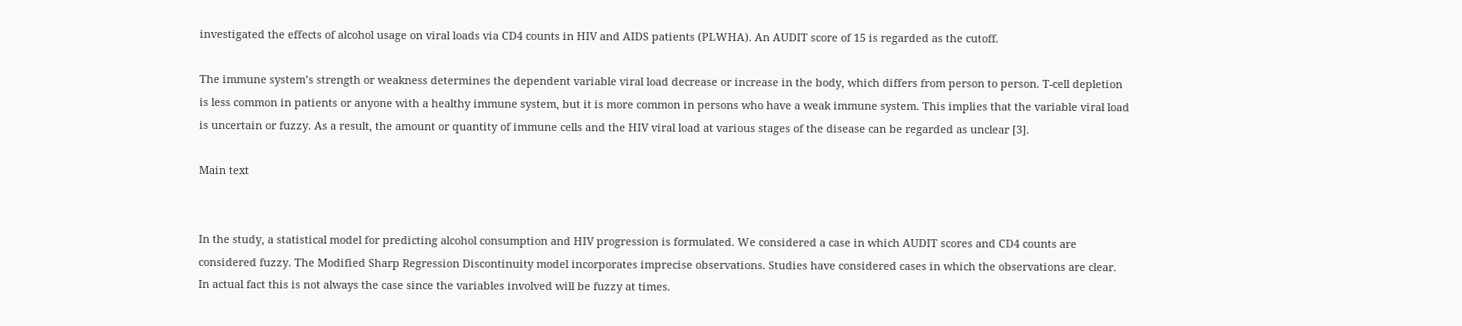investigated the effects of alcohol usage on viral loads via CD4 counts in HIV and AIDS patients (PLWHA). An AUDIT score of 15 is regarded as the cutoff.

The immune system’s strength or weakness determines the dependent variable viral load decrease or increase in the body, which differs from person to person. T-cell depletion is less common in patients or anyone with a healthy immune system, but it is more common in persons who have a weak immune system. This implies that the variable viral load is uncertain or fuzzy. As a result, the amount or quantity of immune cells and the HIV viral load at various stages of the disease can be regarded as unclear [3].

Main text


In the study, a statistical model for predicting alcohol consumption and HIV progression is formulated. We considered a case in which AUDIT scores and CD4 counts are considered fuzzy. The Modified Sharp Regression Discontinuity model incorporates imprecise observations. Studies have considered cases in which the observations are clear. In actual fact this is not always the case since the variables involved will be fuzzy at times.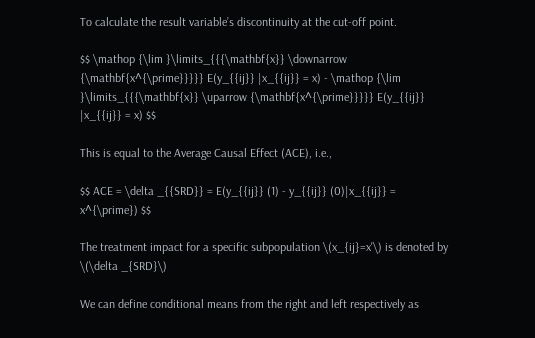To calculate the result variable’s discontinuity at the cut-off point.

$$ \mathop {\lim }\limits_{{{\mathbf{x}} \downarrow {\mathbf{x^{\prime}}}}} E(y_{{ij}} |x_{{ij}} = x) - \mathop {\lim }\limits_{{{\mathbf{x}} \uparrow {\mathbf{x^{\prime}}}}} E(y_{{ij}} |x_{{ij}} = x) $$

This is equal to the Average Causal Effect (ACE), i.e.,

$$ ACE = \delta _{{SRD}} = E(y_{{ij}} (1) - y_{{ij}} (0)|x_{{ij}} = x^{\prime}) $$

The treatment impact for a specific subpopulation \(x_{ij}=x'\) is denoted by \(\delta _{SRD}\)

We can define conditional means from the right and left respectively as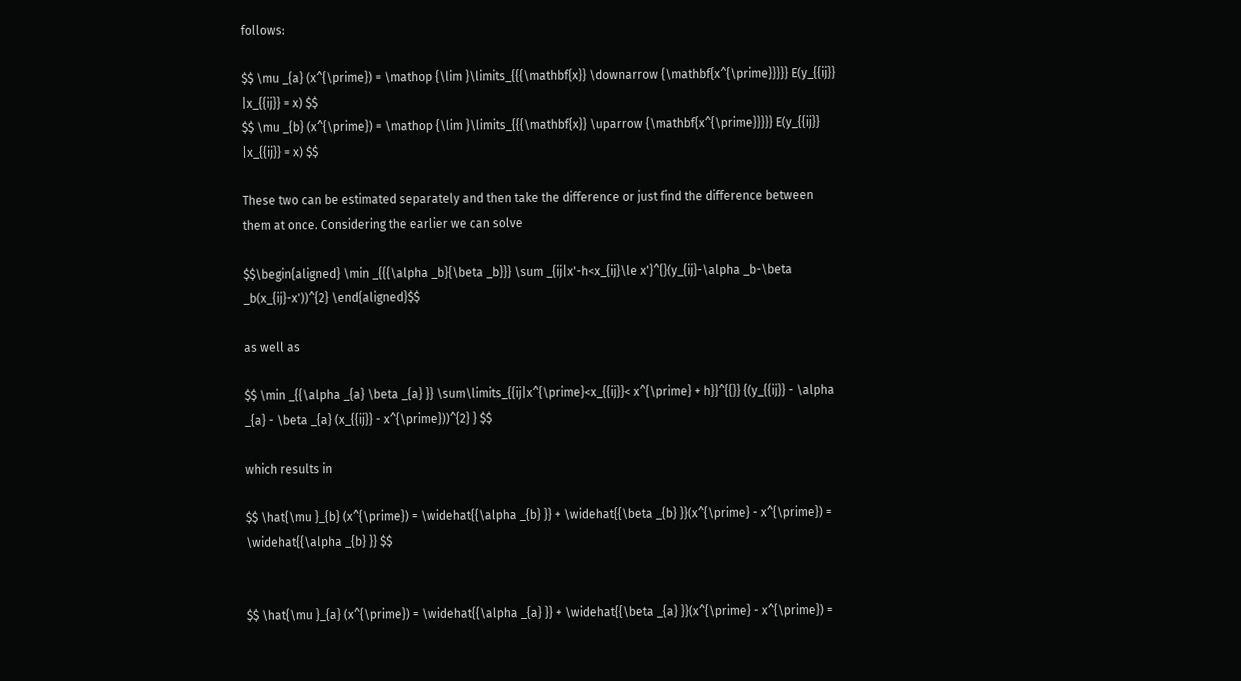follows:

$$ \mu _{a} (x^{\prime}) = \mathop {\lim }\limits_{{{\mathbf{x}} \downarrow {\mathbf{x^{\prime}}}}} E(y_{{ij}} |x_{{ij}} = x) $$
$$ \mu _{b} (x^{\prime}) = \mathop {\lim }\limits_{{{\mathbf{x}} \uparrow {\mathbf{x^{\prime}}}}} E(y_{{ij}} |x_{{ij}} = x) $$

These two can be estimated separately and then take the difference or just find the difference between them at once. Considering the earlier we can solve

$$\begin{aligned} \min _{{{\alpha _b}{\beta _b}}} \sum _{ij|x'-h<x_{ij}\le x'}^{}(y_{ij}-\alpha _b-\beta _b(x_{ij}-x'))^{2} \end{aligned}$$

as well as

$$ \min _{{\alpha _{a} \beta _{a} }} \sum\limits_{{ij|x^{\prime}<x_{{ij}}< x^{\prime} + h}}^{{}} {(y_{{ij}} - \alpha _{a} - \beta _{a} (x_{{ij}} - x^{\prime}))^{2} } $$

which results in

$$ \hat{\mu }_{b} (x^{\prime}) = \widehat{{\alpha _{b} }} + \widehat{{\beta _{b} }}(x^{\prime} - x^{\prime}) = \widehat{{\alpha _{b} }} $$


$$ \hat{\mu }_{a} (x^{\prime}) = \widehat{{\alpha _{a} }} + \widehat{{\beta _{a} }}(x^{\prime} - x^{\prime}) =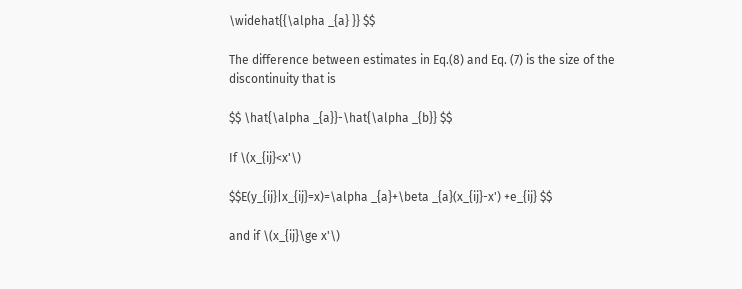\widehat{{\alpha _{a} }} $$

The difference between estimates in Eq.(8) and Eq. (7) is the size of the discontinuity that is

$$ \hat{\alpha _{a}}-\hat{\alpha _{b}} $$

If \(x_{ij}<x'\)

$$E(y_{ij}|x_{ij}=x)=\alpha _{a}+\beta _{a}(x_{ij}-x') +e_{ij} $$

and if \(x_{ij}\ge x'\)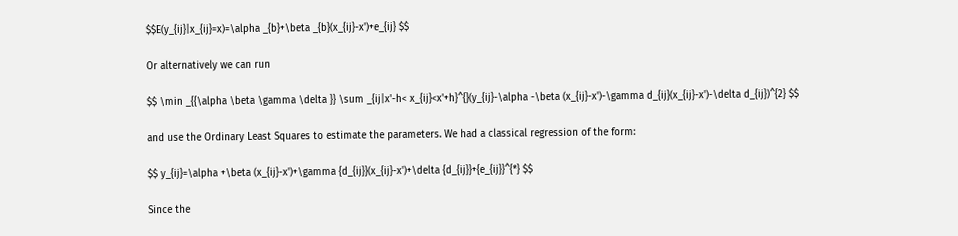$$E(y_{ij}|x_{ij}=x)=\alpha _{b}+\beta _{b}(x_{ij}-x')+e_{ij} $$

Or alternatively we can run

$$ \min _{{\alpha \beta \gamma \delta }} \sum _{ij|x'-h< x_{ij}<x'+h}^{}(y_{ij}-\alpha -\beta (x_{ij}-x')-\gamma d_{ij}(x_{ij}-x')-\delta d_{ij})^{2} $$

and use the Ordinary Least Squares to estimate the parameters. We had a classical regression of the form:

$$ y_{ij}=\alpha +\beta (x_{ij}-x')+\gamma {d_{ij}}(x_{ij}-x')+\delta {d_{ij}}+{e_{ij}}^{*} $$

Since the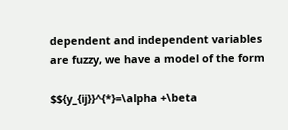dependent and independent variables are fuzzy, we have a model of the form

$${y_{ij}}^{*}=\alpha +\beta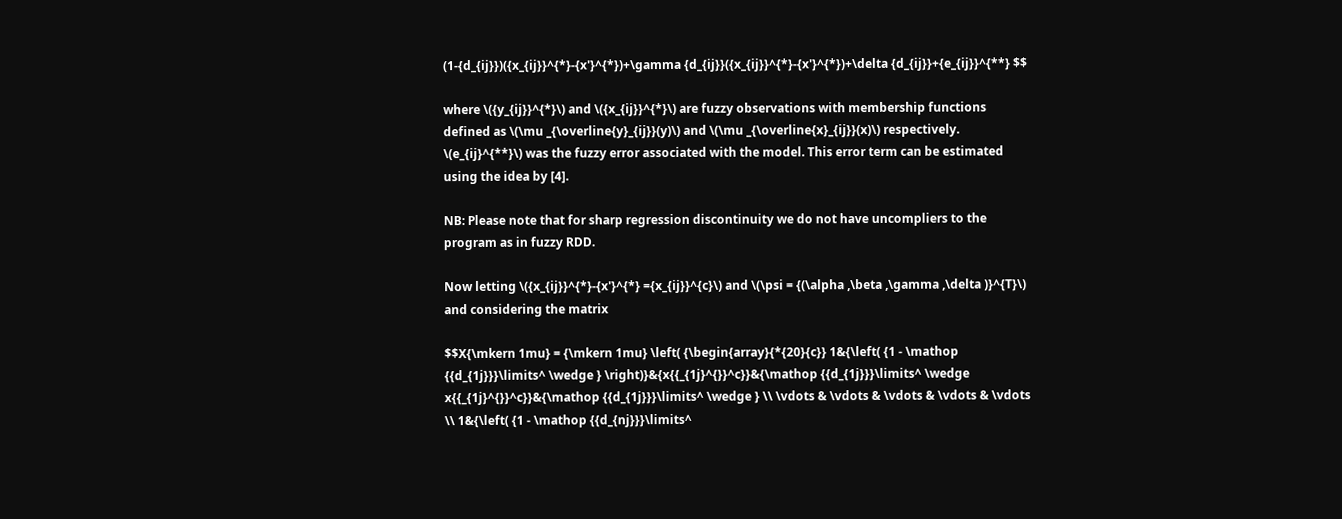(1-{d_{ij}})({x_{ij}}^{*}-{x'}^{*})+\gamma {d_{ij}}({x_{ij}}^{*}-{x'}^{*})+\delta {d_{ij}}+{e_{ij}}^{**} $$

where \({y_{ij}}^{*}\) and \({x_{ij}}^{*}\) are fuzzy observations with membership functions defined as \(\mu _{\overline{y}_{ij}}(y)\) and \(\mu _{\overline{x}_{ij}}(x)\) respectively. \(e_{ij}^{**}\) was the fuzzy error associated with the model. This error term can be estimated using the idea by [4].

NB: Please note that for sharp regression discontinuity we do not have uncompliers to the program as in fuzzy RDD.

Now letting \({x_{ij}}^{*}-{x'}^{*} ={x_{ij}}^{c}\) and \(\psi = {(\alpha ,\beta ,\gamma ,\delta )}^{T}\) and considering the matrix

$$X{\mkern 1mu} = {\mkern 1mu} \left( {\begin{array}{*{20}{c}} 1&{\left( {1 - \mathop {{d_{1j}}}\limits^ \wedge } \right)}&{x{{_{1j}^{}}^c}}&{\mathop {{d_{1j}}}\limits^ \wedge x{{_{1j}^{}}^c}}&{\mathop {{d_{1j}}}\limits^ \wedge } \\ \vdots & \vdots & \vdots & \vdots & \vdots \\ 1&{\left( {1 - \mathop {{d_{nj}}}\limits^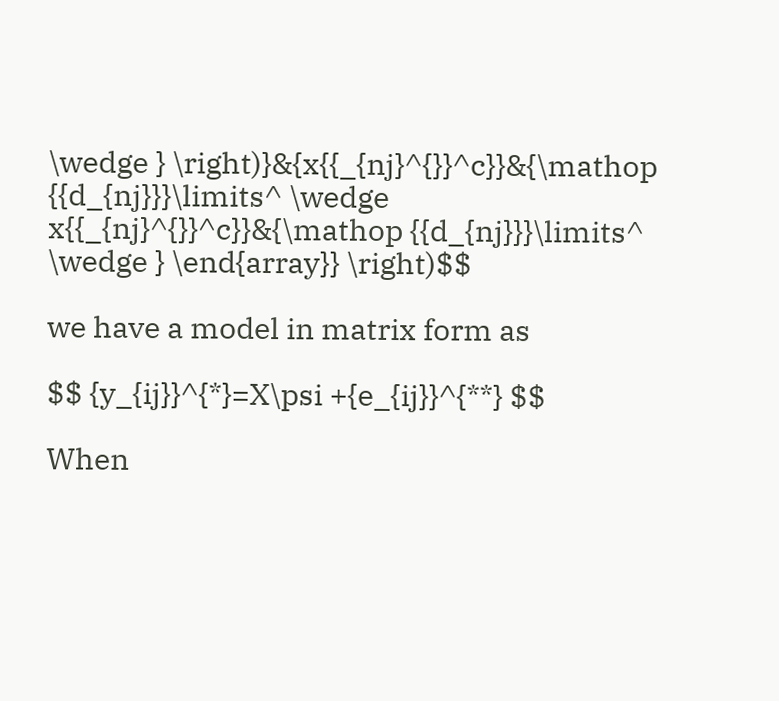\wedge } \right)}&{x{{_{nj}^{}}^c}}&{\mathop {{d_{nj}}}\limits^ \wedge x{{_{nj}^{}}^c}}&{\mathop {{d_{nj}}}\limits^ \wedge } \end{array}} \right)$$

we have a model in matrix form as

$$ {y_{ij}}^{*}=X\psi +{e_{ij}}^{**} $$

When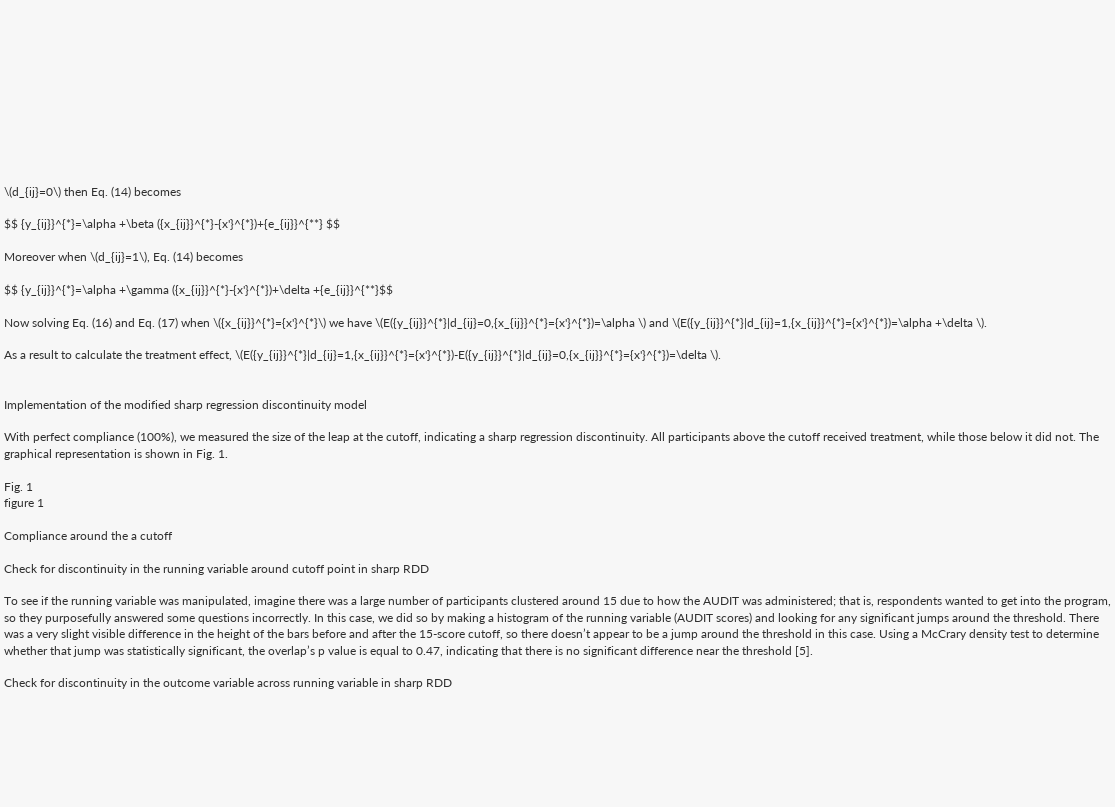\(d_{ij}=0\) then Eq. (14) becomes

$$ {y_{ij}}^{*}=\alpha +\beta ({x_{ij}}^{*}-{x'}^{*})+{e_{ij}}^{**} $$

Moreover when \(d_{ij}=1\), Eq. (14) becomes

$$ {y_{ij}}^{*}=\alpha +\gamma ({x_{ij}}^{*}-{x'}^{*})+\delta +{e_{ij}}^{**}$$

Now solving Eq. (16) and Eq. (17) when \({x_{ij}}^{*}={x'}^{*}\) we have \(E({y_{ij}}^{*}|d_{ij}=0,{x_{ij}}^{*}={x'}^{*})=\alpha \) and \(E({y_{ij}}^{*}|d_{ij}=1,{x_{ij}}^{*}={x'}^{*})=\alpha +\delta \).

As a result to calculate the treatment effect, \(E({y_{ij}}^{*}|d_{ij}=1,{x_{ij}}^{*}={x'}^{*})-E({y_{ij}}^{*}|d_{ij}=0,{x_{ij}}^{*}={x'}^{*})=\delta \).


Implementation of the modified sharp regression discontinuity model

With perfect compliance (100%), we measured the size of the leap at the cutoff, indicating a sharp regression discontinuity. All participants above the cutoff received treatment, while those below it did not. The graphical representation is shown in Fig. 1.

Fig. 1
figure 1

Compliance around the a cutoff

Check for discontinuity in the running variable around cutoff point in sharp RDD

To see if the running variable was manipulated, imagine there was a large number of participants clustered around 15 due to how the AUDIT was administered; that is, respondents wanted to get into the program, so they purposefully answered some questions incorrectly. In this case, we did so by making a histogram of the running variable (AUDIT scores) and looking for any significant jumps around the threshold. There was a very slight visible difference in the height of the bars before and after the 15-score cutoff, so there doesn’t appear to be a jump around the threshold in this case. Using a McCrary density test to determine whether that jump was statistically significant, the overlap’s p value is equal to 0.47, indicating that there is no significant difference near the threshold [5].

Check for discontinuity in the outcome variable across running variable in sharp RDD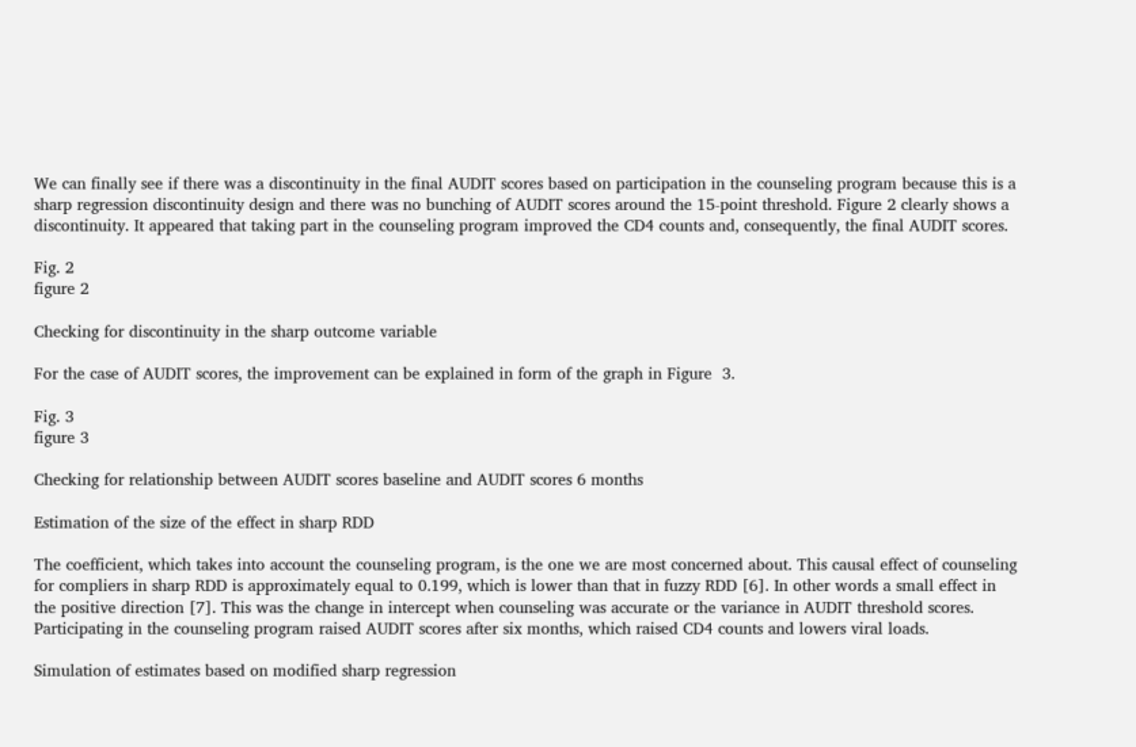We can finally see if there was a discontinuity in the final AUDIT scores based on participation in the counseling program because this is a sharp regression discontinuity design and there was no bunching of AUDIT scores around the 15-point threshold. Figure 2 clearly shows a discontinuity. It appeared that taking part in the counseling program improved the CD4 counts and, consequently, the final AUDIT scores.

Fig. 2
figure 2

Checking for discontinuity in the sharp outcome variable

For the case of AUDIT scores, the improvement can be explained in form of the graph in Figure  3.

Fig. 3
figure 3

Checking for relationship between AUDIT scores baseline and AUDIT scores 6 months

Estimation of the size of the effect in sharp RDD

The coefficient, which takes into account the counseling program, is the one we are most concerned about. This causal effect of counseling for compliers in sharp RDD is approximately equal to 0.199, which is lower than that in fuzzy RDD [6]. In other words a small effect in the positive direction [7]. This was the change in intercept when counseling was accurate or the variance in AUDIT threshold scores. Participating in the counseling program raised AUDIT scores after six months, which raised CD4 counts and lowers viral loads.

Simulation of estimates based on modified sharp regression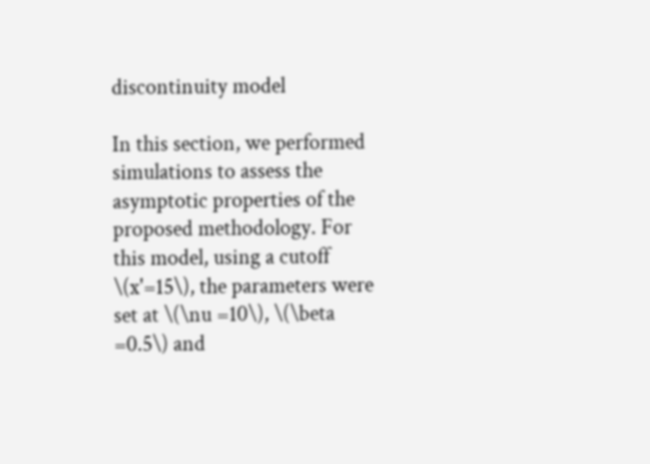discontinuity model

In this section, we performed simulations to assess the asymptotic properties of the proposed methodology. For this model, using a cutoff \(x'=15\), the parameters were set at \(\nu =10\), \(\beta =0.5\) and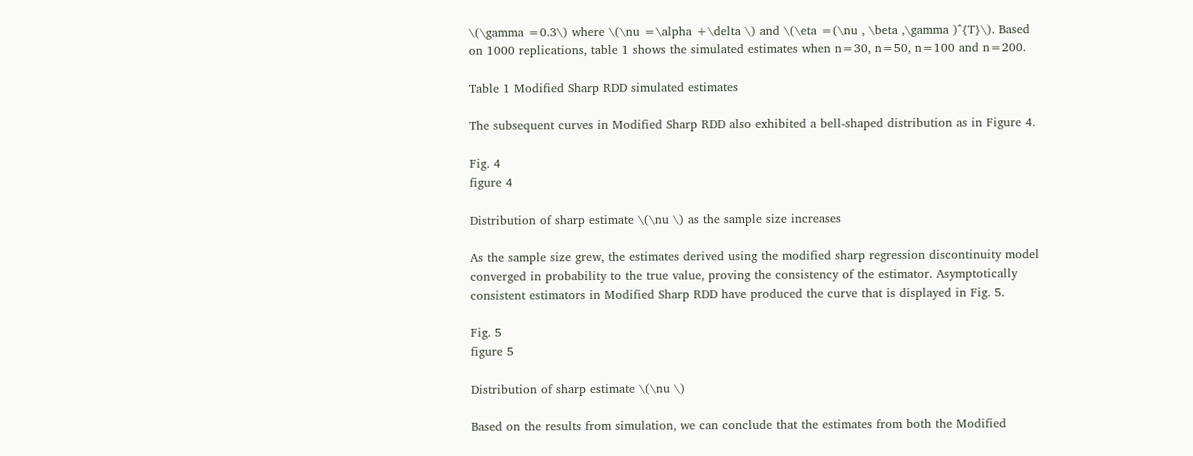\(\gamma =0.3\) where \(\nu =\alpha +\delta \) and \(\eta =(\nu , \beta ,\gamma )^{T}\). Based on 1000 replications, table 1 shows the simulated estimates when n=30, n=50, n=100 and n=200.

Table 1 Modified Sharp RDD simulated estimates

The subsequent curves in Modified Sharp RDD also exhibited a bell-shaped distribution as in Figure 4.

Fig. 4
figure 4

Distribution of sharp estimate \(\nu \) as the sample size increases

As the sample size grew, the estimates derived using the modified sharp regression discontinuity model converged in probability to the true value, proving the consistency of the estimator. Asymptotically consistent estimators in Modified Sharp RDD have produced the curve that is displayed in Fig. 5.

Fig. 5
figure 5

Distribution of sharp estimate \(\nu \)

Based on the results from simulation, we can conclude that the estimates from both the Modified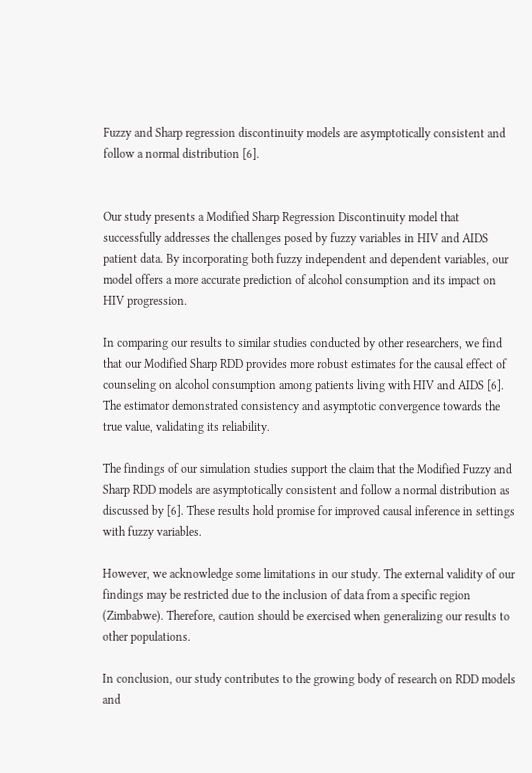Fuzzy and Sharp regression discontinuity models are asymptotically consistent and follow a normal distribution [6].


Our study presents a Modified Sharp Regression Discontinuity model that successfully addresses the challenges posed by fuzzy variables in HIV and AIDS patient data. By incorporating both fuzzy independent and dependent variables, our model offers a more accurate prediction of alcohol consumption and its impact on HIV progression.

In comparing our results to similar studies conducted by other researchers, we find that our Modified Sharp RDD provides more robust estimates for the causal effect of counseling on alcohol consumption among patients living with HIV and AIDS [6]. The estimator demonstrated consistency and asymptotic convergence towards the true value, validating its reliability.

The findings of our simulation studies support the claim that the Modified Fuzzy and Sharp RDD models are asymptotically consistent and follow a normal distribution as discussed by [6]. These results hold promise for improved causal inference in settings with fuzzy variables.

However, we acknowledge some limitations in our study. The external validity of our findings may be restricted due to the inclusion of data from a specific region (Zimbabwe). Therefore, caution should be exercised when generalizing our results to other populations.

In conclusion, our study contributes to the growing body of research on RDD models and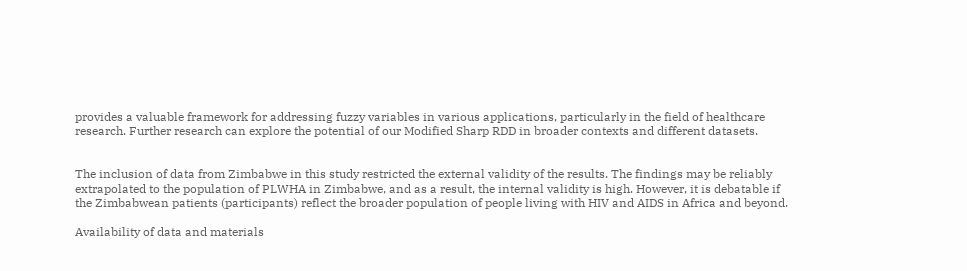provides a valuable framework for addressing fuzzy variables in various applications, particularly in the field of healthcare research. Further research can explore the potential of our Modified Sharp RDD in broader contexts and different datasets.


The inclusion of data from Zimbabwe in this study restricted the external validity of the results. The findings may be reliably extrapolated to the population of PLWHA in Zimbabwe, and as a result, the internal validity is high. However, it is debatable if the Zimbabwean patients (participants) reflect the broader population of people living with HIV and AIDS in Africa and beyond.

Availability of data and materials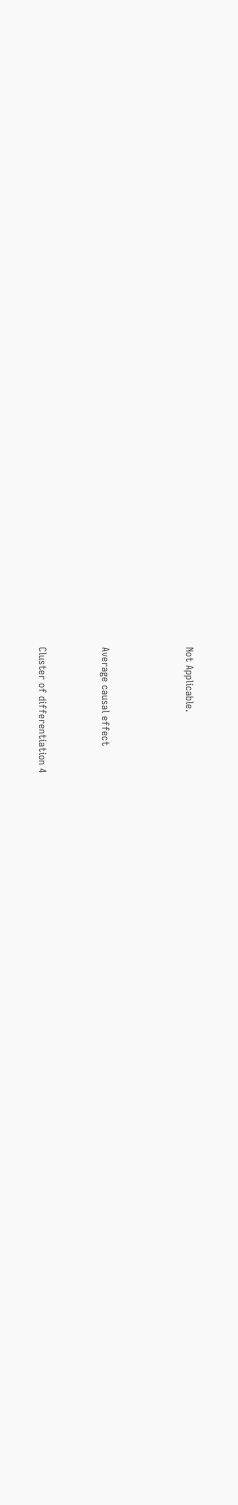Not Applicable.



Average causal effect


Cluster of differentiation 4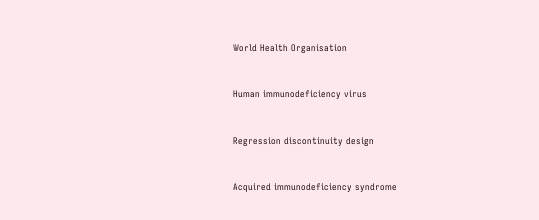World Health Organisation


Human immunodeficiency virus


Regression discontinuity design


Acquired immunodeficiency syndrome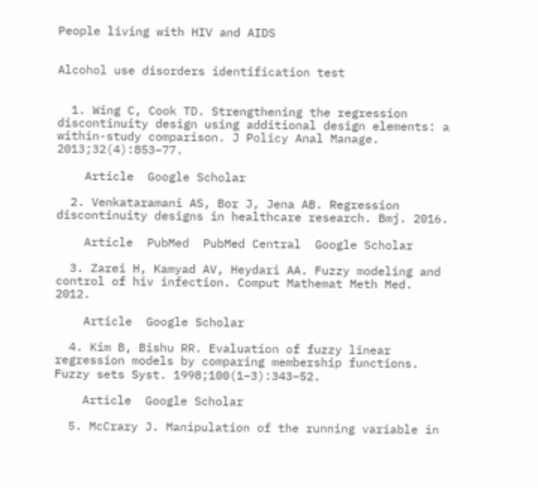People living with HIV and AIDS


Alcohol use disorders identification test


  1. Wing C, Cook TD. Strengthening the regression discontinuity design using additional design elements: a within-study comparison. J Policy Anal Manage. 2013;32(4):853–77.

    Article  Google Scholar

  2. Venkataramani AS, Bor J, Jena AB. Regression discontinuity designs in healthcare research. Bmj. 2016.

    Article  PubMed  PubMed Central  Google Scholar

  3. Zarei H, Kamyad AV, Heydari AA. Fuzzy modeling and control of hiv infection. Comput Mathemat Meth Med. 2012.

    Article  Google Scholar

  4. Kim B, Bishu RR. Evaluation of fuzzy linear regression models by comparing membership functions. Fuzzy sets Syst. 1998;100(1–3):343–52.

    Article  Google Scholar

  5. McCrary J. Manipulation of the running variable in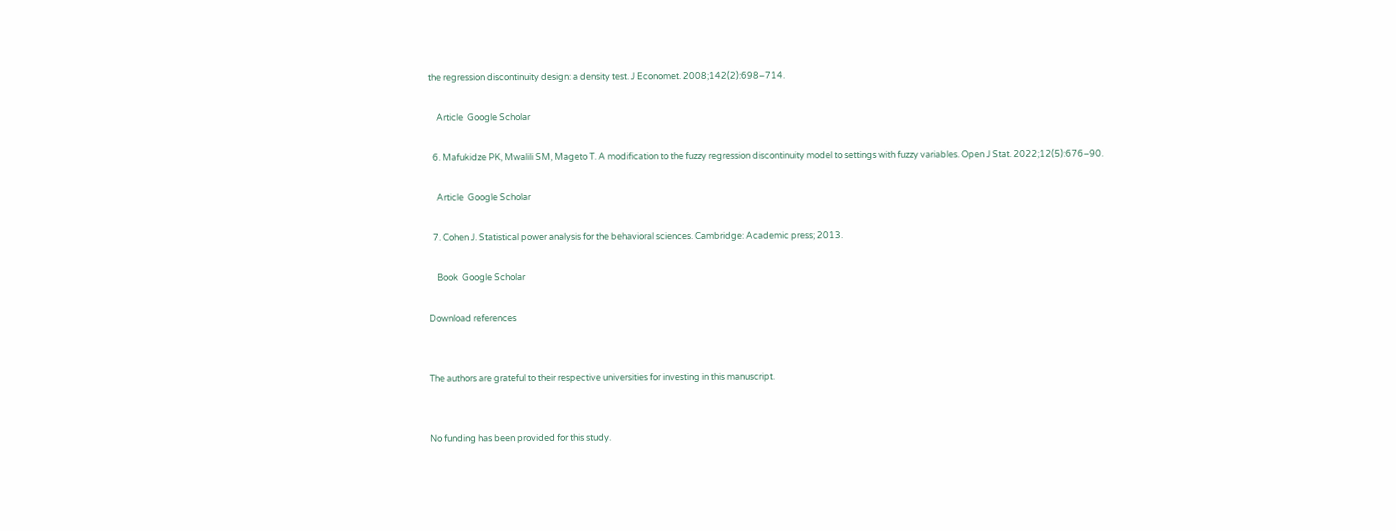the regression discontinuity design: a density test. J Economet. 2008;142(2):698–714.

    Article  Google Scholar

  6. Mafukidze PK, Mwalili SM, Mageto T. A modification to the fuzzy regression discontinuity model to settings with fuzzy variables. Open J Stat. 2022;12(5):676–90.

    Article  Google Scholar

  7. Cohen J. Statistical power analysis for the behavioral sciences. Cambridge: Academic press; 2013.

    Book  Google Scholar

Download references


The authors are grateful to their respective universities for investing in this manuscript.


No funding has been provided for this study.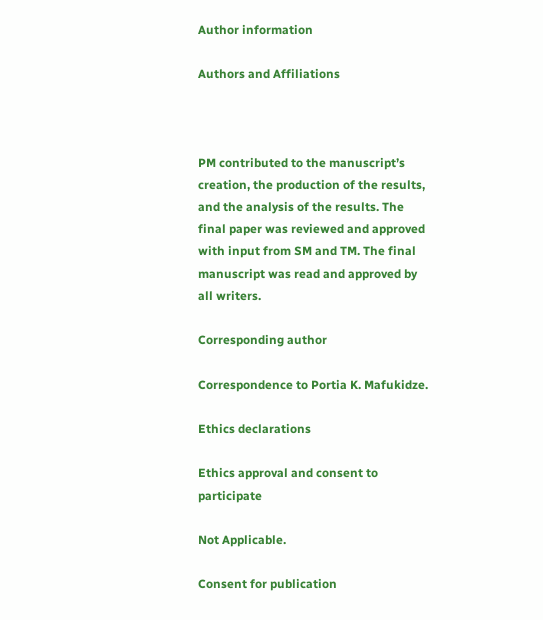Author information

Authors and Affiliations



PM contributed to the manuscript’s creation, the production of the results, and the analysis of the results. The final paper was reviewed and approved with input from SM and TM. The final manuscript was read and approved by all writers.

Corresponding author

Correspondence to Portia K. Mafukidze.

Ethics declarations

Ethics approval and consent to participate

Not Applicable.

Consent for publication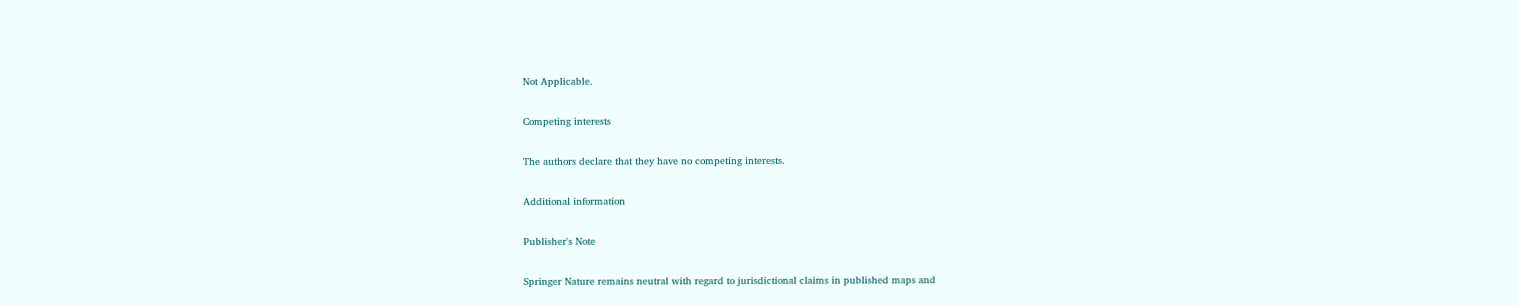Not Applicable.

Competing interests

The authors declare that they have no competing interests.

Additional information

Publisher's Note

Springer Nature remains neutral with regard to jurisdictional claims in published maps and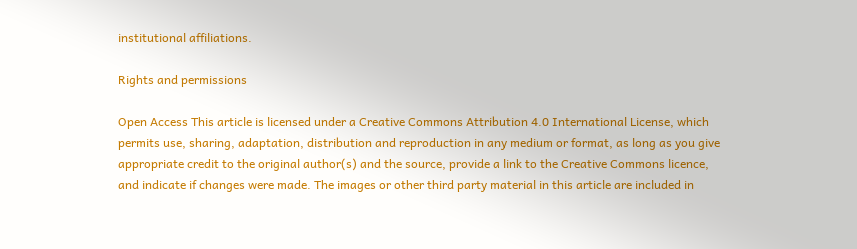institutional affiliations.

Rights and permissions

Open Access This article is licensed under a Creative Commons Attribution 4.0 International License, which permits use, sharing, adaptation, distribution and reproduction in any medium or format, as long as you give appropriate credit to the original author(s) and the source, provide a link to the Creative Commons licence, and indicate if changes were made. The images or other third party material in this article are included in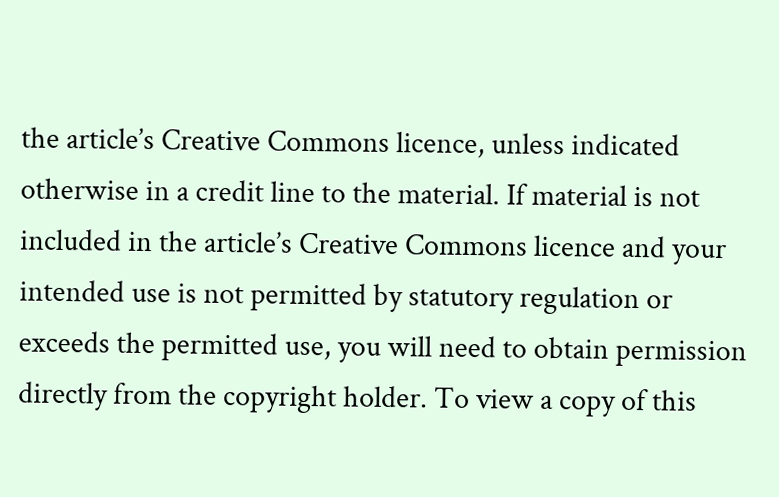the article’s Creative Commons licence, unless indicated otherwise in a credit line to the material. If material is not included in the article’s Creative Commons licence and your intended use is not permitted by statutory regulation or exceeds the permitted use, you will need to obtain permission directly from the copyright holder. To view a copy of this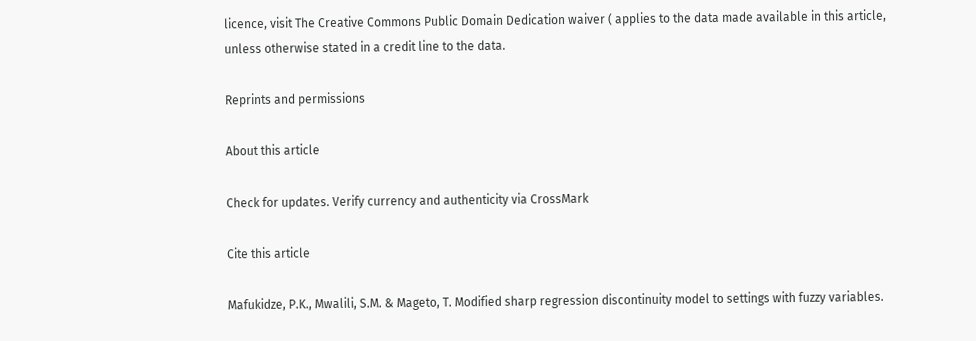licence, visit The Creative Commons Public Domain Dedication waiver ( applies to the data made available in this article, unless otherwise stated in a credit line to the data.

Reprints and permissions

About this article

Check for updates. Verify currency and authenticity via CrossMark

Cite this article

Mafukidze, P.K., Mwalili, S.M. & Mageto, T. Modified sharp regression discontinuity model to settings with fuzzy variables.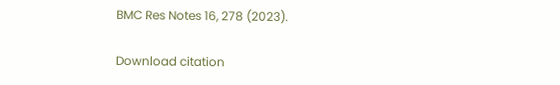BMC Res Notes 16, 278 (2023).

Download citation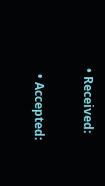• Received:

  • Accepted: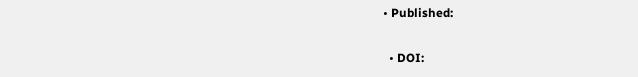• Published:

  • DOI: